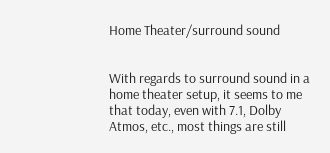Home Theater/surround sound


With regards to surround sound in a home theater setup, it seems to me that today, even with 7.1, Dolby Atmos, etc., most things are still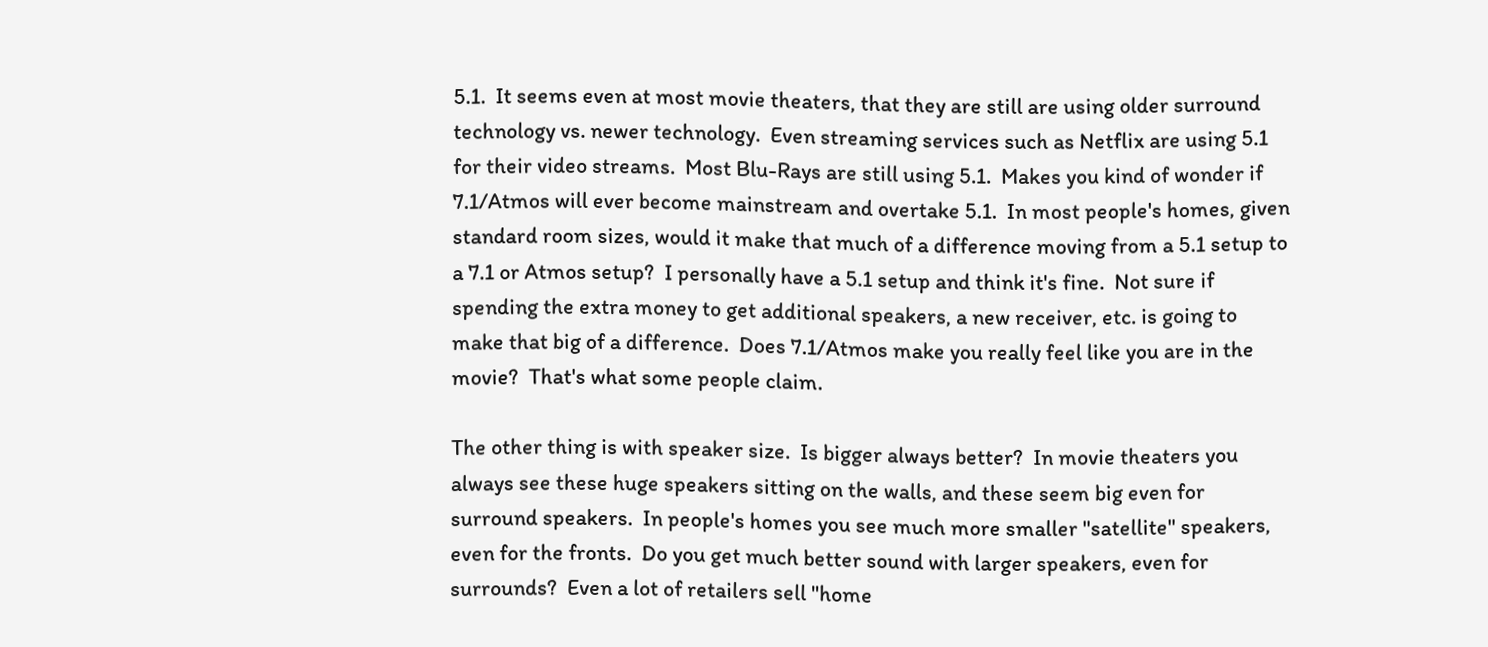5.1.  It seems even at most movie theaters, that they are still are using older surround technology vs. newer technology.  Even streaming services such as Netflix are using 5.1 for their video streams.  Most Blu-Rays are still using 5.1.  Makes you kind of wonder if 7.1/Atmos will ever become mainstream and overtake 5.1.  In most people's homes, given standard room sizes, would it make that much of a difference moving from a 5.1 setup to a 7.1 or Atmos setup?  I personally have a 5.1 setup and think it's fine.  Not sure if spending the extra money to get additional speakers, a new receiver, etc. is going to make that big of a difference.  Does 7.1/Atmos make you really feel like you are in the movie?  That's what some people claim.

The other thing is with speaker size.  Is bigger always better?  In movie theaters you always see these huge speakers sitting on the walls, and these seem big even for surround speakers.  In people's homes you see much more smaller "satellite" speakers, even for the fronts.  Do you get much better sound with larger speakers, even for surrounds?  Even a lot of retailers sell "home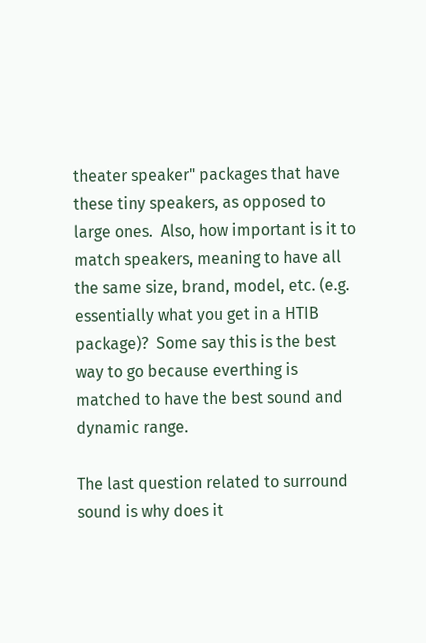theater speaker" packages that have these tiny speakers, as opposed to large ones.  Also, how important is it to match speakers, meaning to have all the same size, brand, model, etc. (e.g. essentially what you get in a HTIB package)?  Some say this is the best way to go because everthing is matched to have the best sound and dynamic range.

The last question related to surround sound is why does it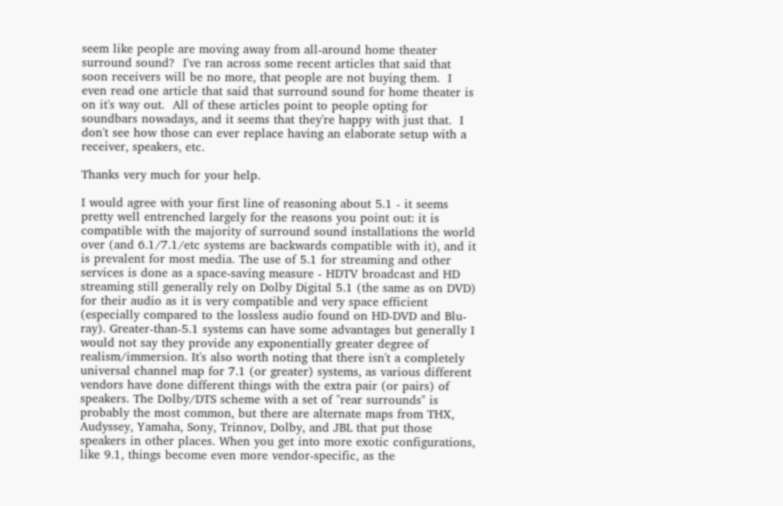seem like people are moving away from all-around home theater surround sound?  I've ran across some recent articles that said that soon receivers will be no more, that people are not buying them.  I even read one article that said that surround sound for home theater is on it's way out.  All of these articles point to people opting for soundbars nowadays, and it seems that they're happy with just that.  I don't see how those can ever replace having an elaborate setup with a receiver, speakers, etc.

Thanks very much for your help.

I would agree with your first line of reasoning about 5.1 - it seems pretty well entrenched largely for the reasons you point out: it is compatible with the majority of surround sound installations the world over (and 6.1/7.1/etc systems are backwards compatible with it), and it is prevalent for most media. The use of 5.1 for streaming and other services is done as a space-saving measure - HDTV broadcast and HD streaming still generally rely on Dolby Digital 5.1 (the same as on DVD) for their audio as it is very compatible and very space efficient (especially compared to the lossless audio found on HD-DVD and Blu-ray). Greater-than-5.1 systems can have some advantages but generally I would not say they provide any exponentially greater degree of realism/immersion. It's also worth noting that there isn't a completely universal channel map for 7.1 (or greater) systems, as various different vendors have done different things with the extra pair (or pairs) of speakers. The Dolby/DTS scheme with a set of "rear surrounds" is probably the most common, but there are alternate maps from THX, Audyssey, Yamaha, Sony, Trinnov, Dolby, and JBL that put those speakers in other places. When you get into more exotic configurations, like 9.1, things become even more vendor-specific, as the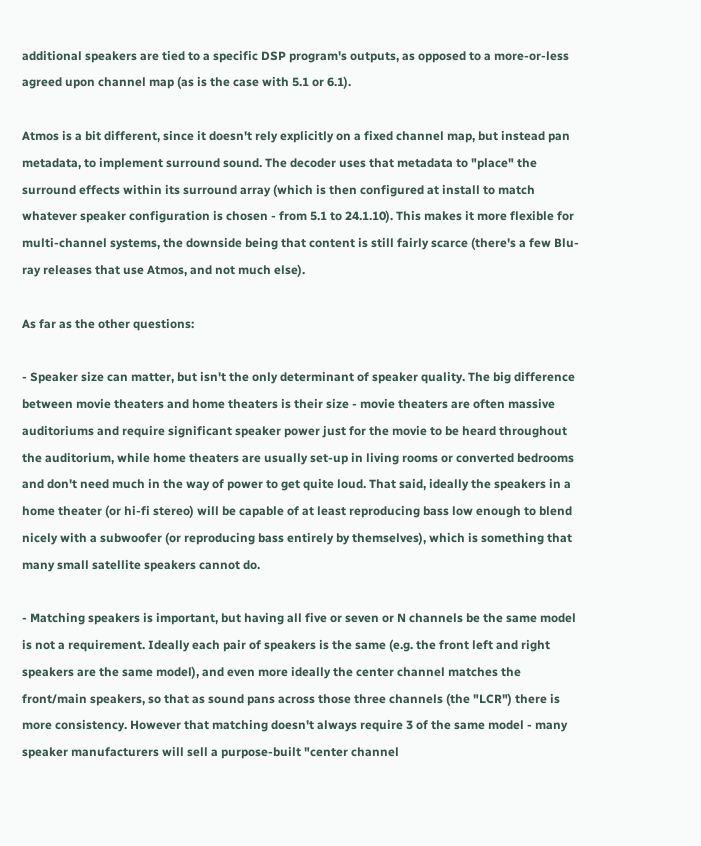additional speakers are tied to a specific DSP program's outputs, as opposed to a more-or-less agreed upon channel map (as is the case with 5.1 or 6.1).

Atmos is a bit different, since it doesn't rely explicitly on a fixed channel map, but instead pan metadata, to implement surround sound. The decoder uses that metadata to "place" the surround effects within its surround array (which is then configured at install to match whatever speaker configuration is chosen - from 5.1 to 24.1.10). This makes it more flexible for multi-channel systems, the downside being that content is still fairly scarce (there's a few Blu-ray releases that use Atmos, and not much else).

As far as the other questions:

- Speaker size can matter, but isn't the only determinant of speaker quality. The big difference between movie theaters and home theaters is their size - movie theaters are often massive auditoriums and require significant speaker power just for the movie to be heard throughout the auditorium, while home theaters are usually set-up in living rooms or converted bedrooms and don't need much in the way of power to get quite loud. That said, ideally the speakers in a home theater (or hi-fi stereo) will be capable of at least reproducing bass low enough to blend nicely with a subwoofer (or reproducing bass entirely by themselves), which is something that many small satellite speakers cannot do.

- Matching speakers is important, but having all five or seven or N channels be the same model is not a requirement. Ideally each pair of speakers is the same (e.g. the front left and right speakers are the same model), and even more ideally the center channel matches the front/main speakers, so that as sound pans across those three channels (the "LCR") there is more consistency. However that matching doesn't always require 3 of the same model - many speaker manufacturers will sell a purpose-built "center channel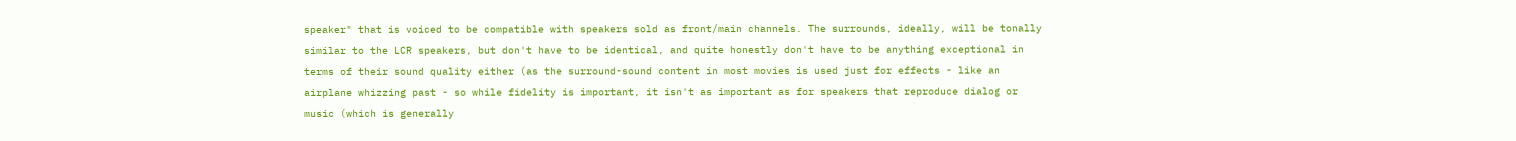speaker" that is voiced to be compatible with speakers sold as front/main channels. The surrounds, ideally, will be tonally similar to the LCR speakers, but don't have to be identical, and quite honestly don't have to be anything exceptional in terms of their sound quality either (as the surround-sound content in most movies is used just for effects - like an airplane whizzing past - so while fidelity is important, it isn't as important as for speakers that reproduce dialog or music (which is generally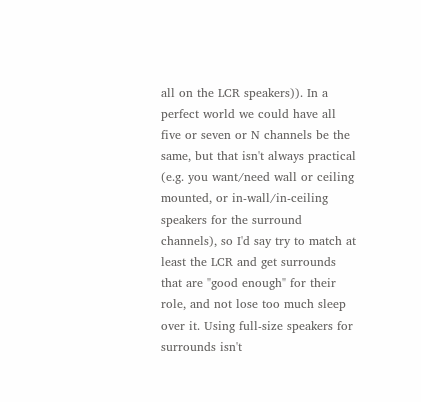all on the LCR speakers)). In a perfect world we could have all five or seven or N channels be the same, but that isn't always practical (e.g. you want/need wall or ceiling mounted, or in-wall/in-ceiling speakers for the surround channels), so I'd say try to match at least the LCR and get surrounds that are "good enough" for their role, and not lose too much sleep over it. Using full-size speakers for surrounds isn't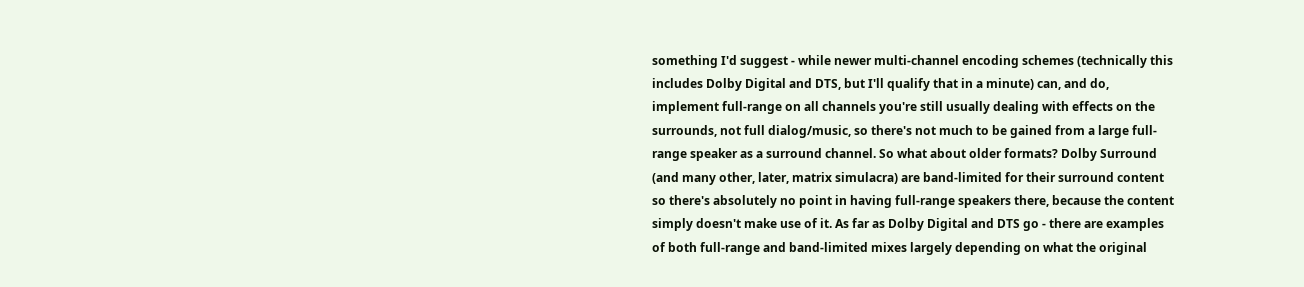something I'd suggest - while newer multi-channel encoding schemes (technically this includes Dolby Digital and DTS, but I'll qualify that in a minute) can, and do, implement full-range on all channels you're still usually dealing with effects on the surrounds, not full dialog/music, so there's not much to be gained from a large full-range speaker as a surround channel. So what about older formats? Dolby Surround (and many other, later, matrix simulacra) are band-limited for their surround content so there's absolutely no point in having full-range speakers there, because the content simply doesn't make use of it. As far as Dolby Digital and DTS go - there are examples of both full-range and band-limited mixes largely depending on what the original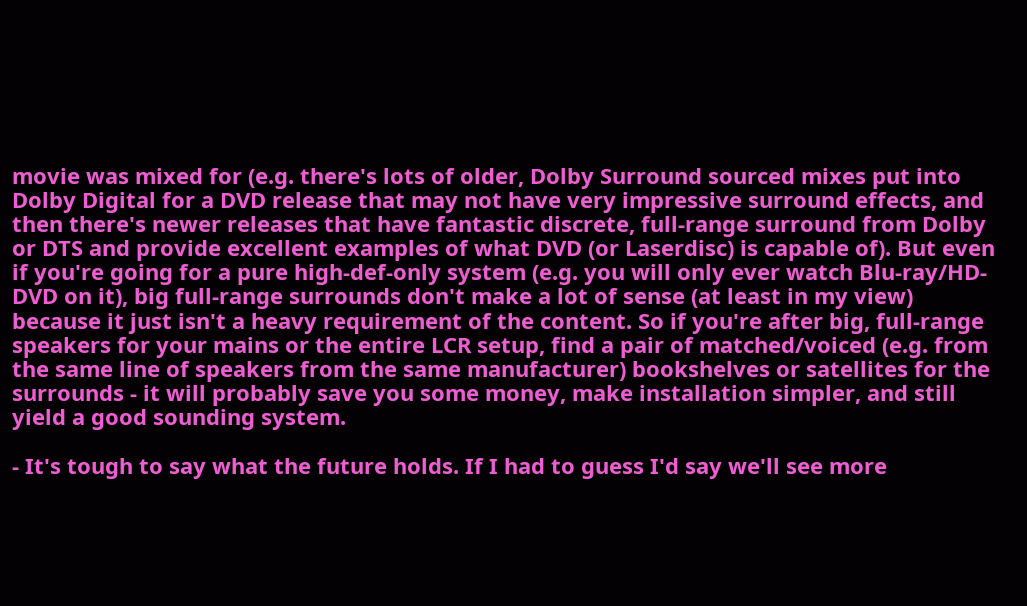movie was mixed for (e.g. there's lots of older, Dolby Surround sourced mixes put into Dolby Digital for a DVD release that may not have very impressive surround effects, and then there's newer releases that have fantastic discrete, full-range surround from Dolby or DTS and provide excellent examples of what DVD (or Laserdisc) is capable of). But even if you're going for a pure high-def-only system (e.g. you will only ever watch Blu-ray/HD-DVD on it), big full-range surrounds don't make a lot of sense (at least in my view) because it just isn't a heavy requirement of the content. So if you're after big, full-range speakers for your mains or the entire LCR setup, find a pair of matched/voiced (e.g. from the same line of speakers from the same manufacturer) bookshelves or satellites for the surrounds - it will probably save you some money, make installation simpler, and still yield a good sounding system.

- It's tough to say what the future holds. If I had to guess I'd say we'll see more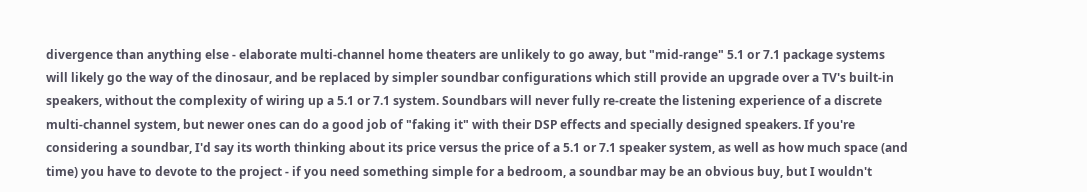divergence than anything else - elaborate multi-channel home theaters are unlikely to go away, but "mid-range" 5.1 or 7.1 package systems will likely go the way of the dinosaur, and be replaced by simpler soundbar configurations which still provide an upgrade over a TV's built-in speakers, without the complexity of wiring up a 5.1 or 7.1 system. Soundbars will never fully re-create the listening experience of a discrete multi-channel system, but newer ones can do a good job of "faking it" with their DSP effects and specially designed speakers. If you're considering a soundbar, I'd say its worth thinking about its price versus the price of a 5.1 or 7.1 speaker system, as well as how much space (and time) you have to devote to the project - if you need something simple for a bedroom, a soundbar may be an obvious buy, but I wouldn't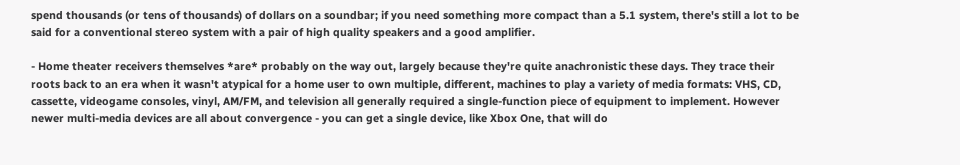spend thousands (or tens of thousands) of dollars on a soundbar; if you need something more compact than a 5.1 system, there's still a lot to be said for a conventional stereo system with a pair of high quality speakers and a good amplifier.

- Home theater receivers themselves *are* probably on the way out, largely because they're quite anachronistic these days. They trace their roots back to an era when it wasn't atypical for a home user to own multiple, different, machines to play a variety of media formats: VHS, CD, cassette, videogame consoles, vinyl, AM/FM, and television all generally required a single-function piece of equipment to implement. However newer multi-media devices are all about convergence - you can get a single device, like Xbox One, that will do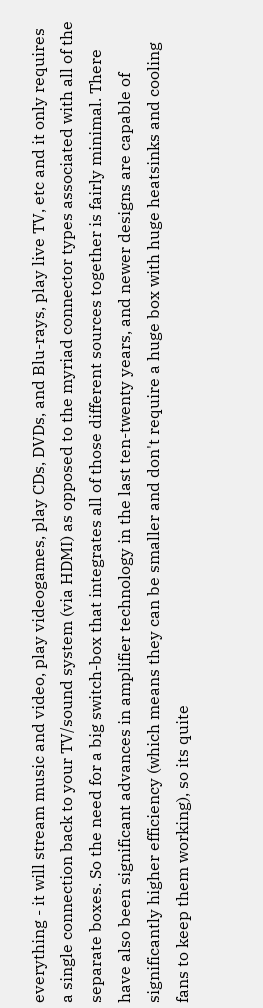everything - it will stream music and video, play videogames, play CDs, DVDs, and Blu-rays, play live TV, etc and it only requires a single connection back to your TV/sound system (via HDMI) as opposed to the myriad connector types associated with all of the separate boxes. So the need for a big switch-box that integrates all of those different sources together is fairly minimal. There have also been significant advances in amplifier technology in the last ten-twenty years, and newer designs are capable of significantly higher efficiency (which means they can be smaller and don't require a huge box with huge heatsinks and cooling fans to keep them working), so its quite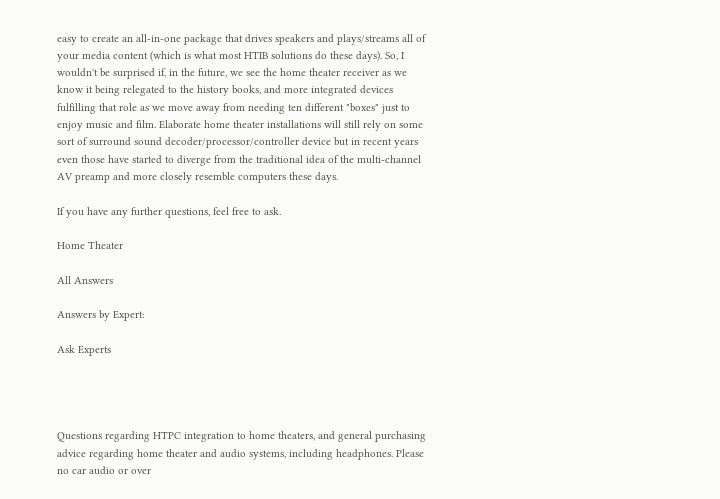easy to create an all-in-one package that drives speakers and plays/streams all of your media content (which is what most HTIB solutions do these days). So, I wouldn't be surprised if, in the future, we see the home theater receiver as we know it being relegated to the history books, and more integrated devices fulfilling that role as we move away from needing ten different "boxes" just to enjoy music and film. Elaborate home theater installations will still rely on some sort of surround sound decoder/processor/controller device but in recent years even those have started to diverge from the traditional idea of the multi-channel AV preamp and more closely resemble computers these days.

If you have any further questions, feel free to ask.

Home Theater

All Answers

Answers by Expert:

Ask Experts




Questions regarding HTPC integration to home theaters, and general purchasing advice regarding home theater and audio systems, including headphones. Please no car audio or over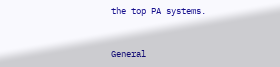the top PA systems.


General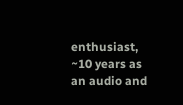enthusiast, ~10 years as an audio and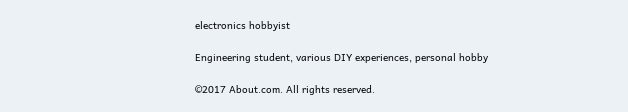electronics hobbyist

Engineering student, various DIY experiences, personal hobby

©2017 About.com. All rights reserved.